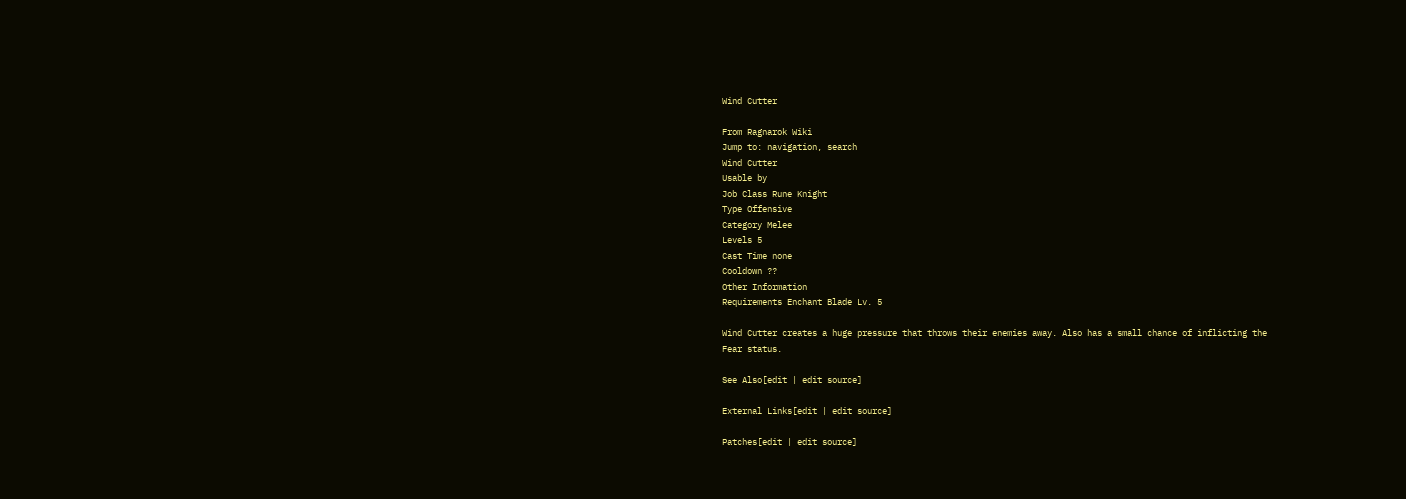Wind Cutter

From Ragnarok Wiki
Jump to: navigation, search
Wind Cutter
Usable by
Job Class Rune Knight
Type Offensive
Category Melee
Levels 5
Cast Time none
Cooldown ??
Other Information
Requirements Enchant Blade Lv. 5

Wind Cutter creates a huge pressure that throws their enemies away. Also has a small chance of inflicting the Fear status.

See Also[edit | edit source]

External Links[edit | edit source]

Patches[edit | edit source]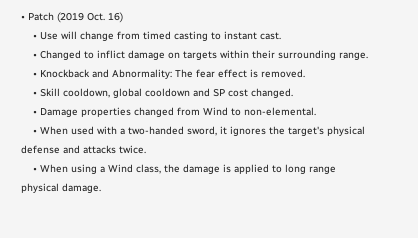• Patch (2019 Oct. 16)
    • Use will change from timed casting to instant cast.
    • Changed to inflict damage on targets within their surrounding range.
    • Knockback and Abnormality: The fear effect is removed.
    • Skill cooldown, global cooldown and SP cost changed.
    • Damage properties changed from Wind to non-elemental.
    • When used with a two-handed sword, it ignores the target's physical defense and attacks twice.
    • When using a Wind class, the damage is applied to long range physical damage.